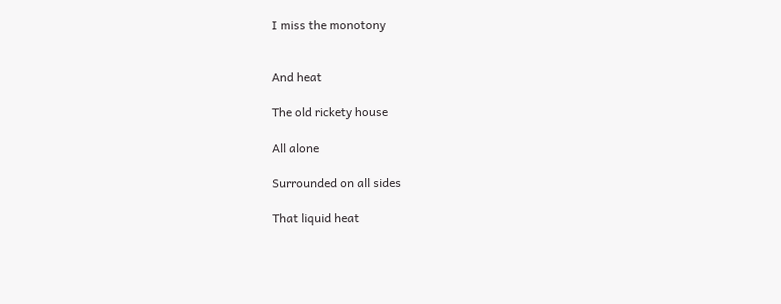I miss the monotony


And heat

The old rickety house

All alone

Surrounded on all sides

That liquid heat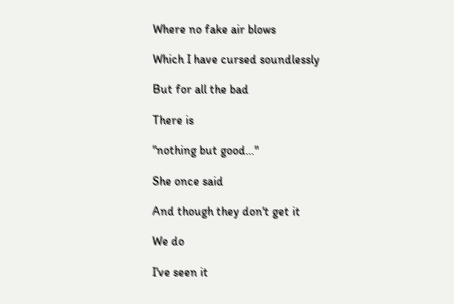Where no fake air blows

Which I have cursed soundlessly

But for all the bad

There is

"nothing but good…"

She once said

And though they don't get it

We do

I've seen it